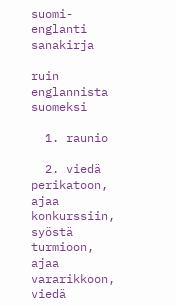suomi-englanti sanakirja

ruin englannista suomeksi

  1. raunio

  2. viedä perikatoon, ajaa konkurssiin, syöstä turmioon, ajaa vararikkoon, viedä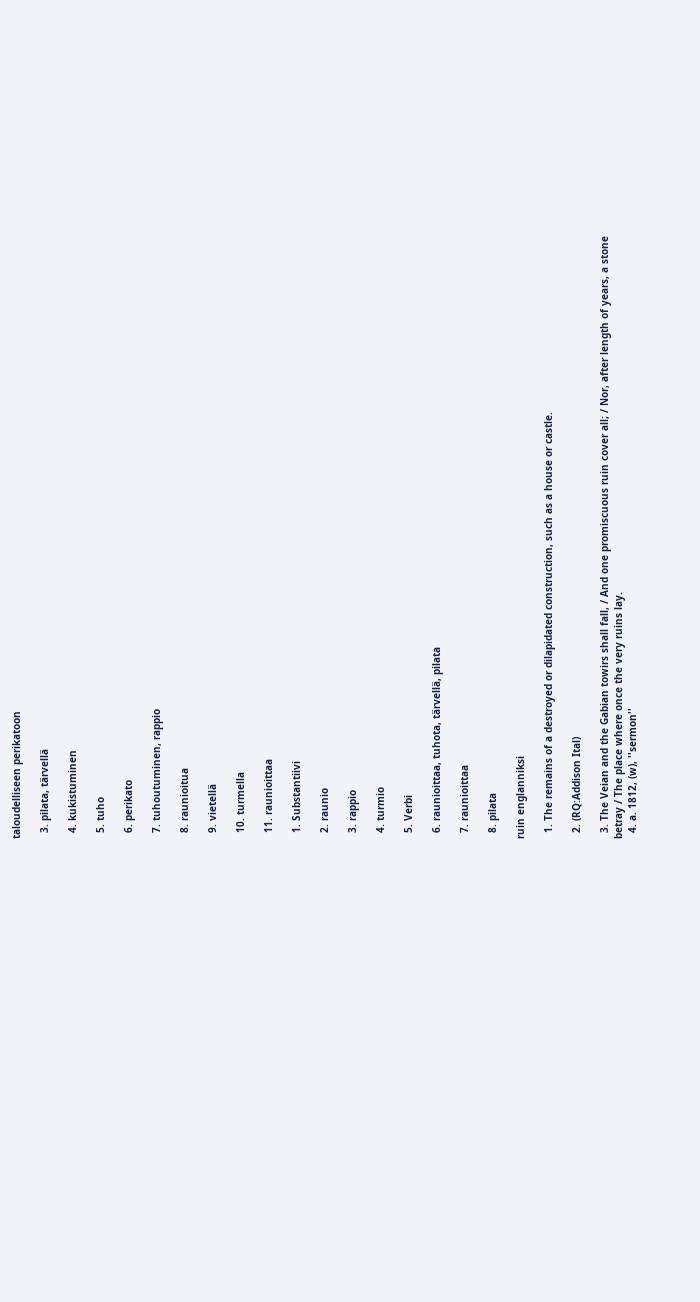taloudelliseen perikatoon

  3. pilata, tärvellä

  4. kukistuminen

  5. tuho

  6. perikato

  7. tuhoutuminen, rappio

  8. raunioitua

  9. vietellä

  10. turmella

  11. raunioittaa

  1. Substantiivi

  2. raunio

  3. rappio

  4. turmio

  5. Verbi

  6. raunioittaa, tuhota, tärvellä, pilata

  7. raunioittaa

  8. pilata

ruin englanniksi

  1. The remains of a destroyed or dilapidated construction, such as a house or castle.

  2. (RQ:Addison Ital)

  3. The Veian and the Gabian towirs shall fall, / And one promiscuous ruin cover all; / Nor, after length of years, a stone betray / The place where once the very ruins lay.
  4. a. 1812, (w), ''sermon''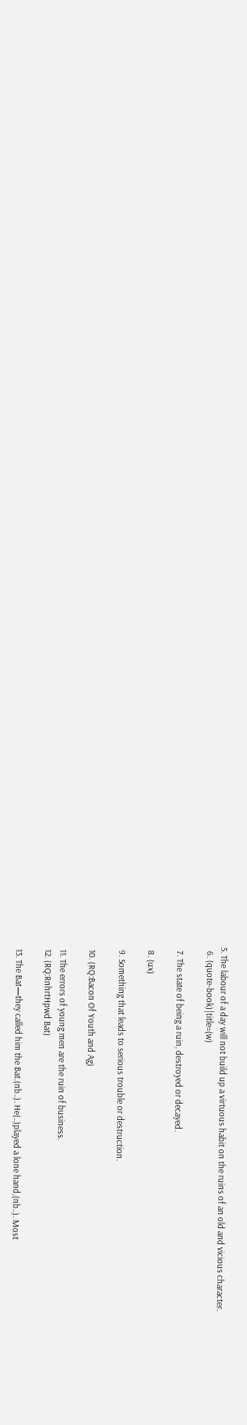5. The labour of a day will not build up a virtuous habit on the ruins of an old and vicious character.
  6. (quote-book)|title=(w)

  7. The state of being a ruin, destroyed or decayed.

  8. (ux)

  9. Something that leads to serious trouble or destruction.

  10. (RQ:Bacon Of Youth and Ag)

  11. The errors of young men are the ruin of business.
  12. (RQ:RnhrtHpwd Bat)

  13. The Bat—they called him the Bat.(nb..). He(..)played a lone hand,(nb..). Most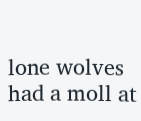lone wolves had a moll at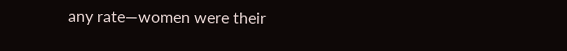any rate—women were their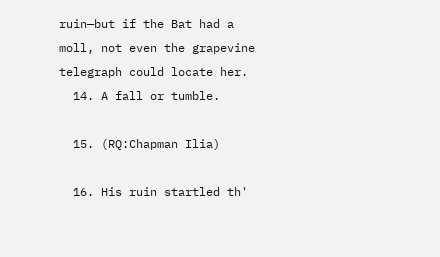ruin—but if the Bat had a moll, not even the grapevine telegraph could locate her.
  14. A fall or tumble.

  15. (RQ:Chapman Ilia)

  16. His ruin startled th'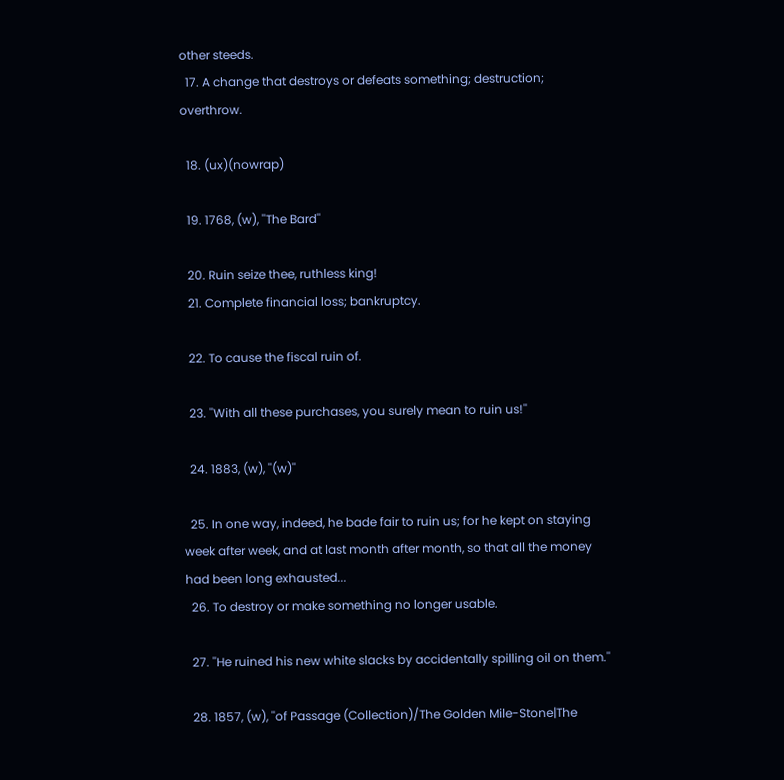other steeds.
  17. A change that destroys or defeats something; destruction; overthrow.

  18. (ux)(nowrap)

  19. 1768, (w), ''The Bard''

  20. Ruin seize thee, ruthless king!
  21. Complete financial loss; bankruptcy.

  22. To cause the fiscal ruin of.

  23. ''With all these purchases, you surely mean to ruin us!''

  24. 1883, (w), ''(w)''

  25. In one way, indeed, he bade fair to ruin us; for he kept on staying week after week, and at last month after month, so that all the money had been long exhausted...
  26. To destroy or make something no longer usable.

  27. ''He ruined his new white slacks by accidentally spilling oil on them.''

  28. 1857, (w), ''of Passage (Collection)/The Golden Mile-Stone|The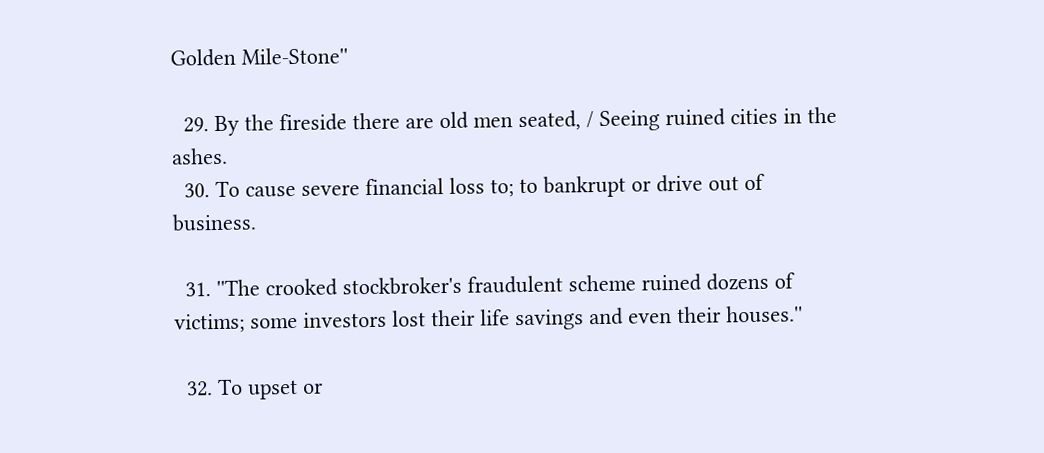Golden Mile-Stone''

  29. By the fireside there are old men seated, / Seeing ruined cities in the ashes.
  30. To cause severe financial loss to; to bankrupt or drive out of business.

  31. ''The crooked stockbroker's fraudulent scheme ruined dozens of victims; some investors lost their life savings and even their houses.''

  32. To upset or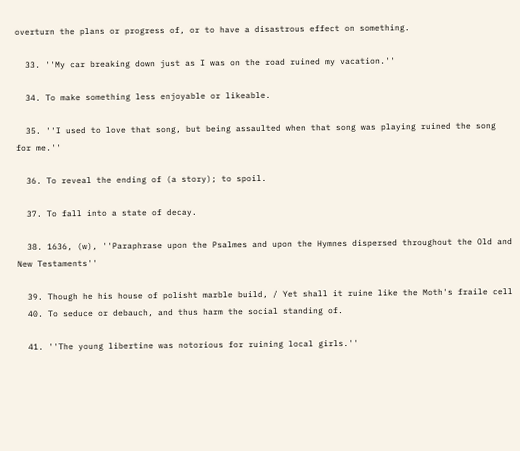overturn the plans or progress of, or to have a disastrous effect on something.

  33. ''My car breaking down just as I was on the road ruined my vacation.''

  34. To make something less enjoyable or likeable.

  35. ''I used to love that song, but being assaulted when that song was playing ruined the song for me.''

  36. To reveal the ending of (a story); to spoil.

  37. To fall into a state of decay.

  38. 1636, (w), ''Paraphrase upon the Psalmes and upon the Hymnes dispersed throughout the Old and New Testaments''

  39. Though he his house of polisht marble build, / Yet shall it ruine like the Moth's fraile cell
  40. To seduce or debauch, and thus harm the social standing of.

  41. ''The young libertine was notorious for ruining local girls.''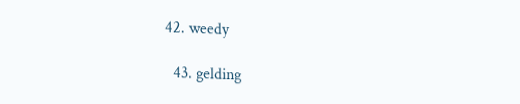42. weedy

  43. gelding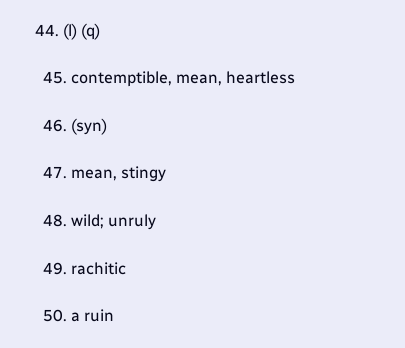44. (l) (q)

  45. contemptible, mean, heartless

  46. (syn)

  47. mean, stingy

  48. wild; unruly

  49. rachitic

  50. a ruin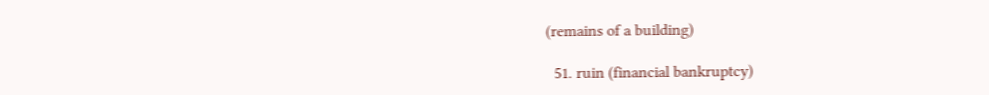(remains of a building)

  51. ruin (financial bankruptcy)